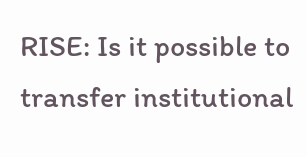RISE: Is it possible to transfer institutional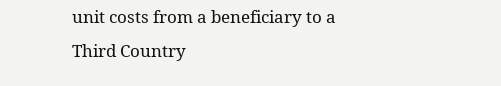unit costs from a beneficiary to a Third Country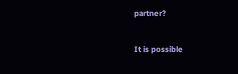partner?

It is possible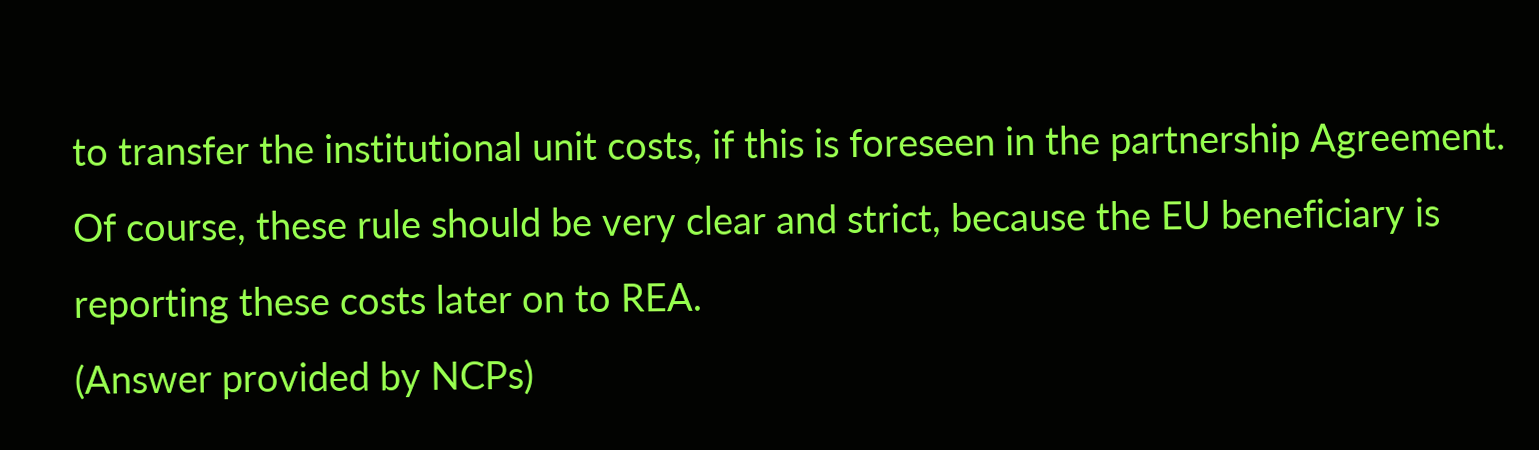to transfer the institutional unit costs, if this is foreseen in the partnership Agreement. Of course, these rule should be very clear and strict, because the EU beneficiary is reporting these costs later on to REA.
(Answer provided by NCPs)